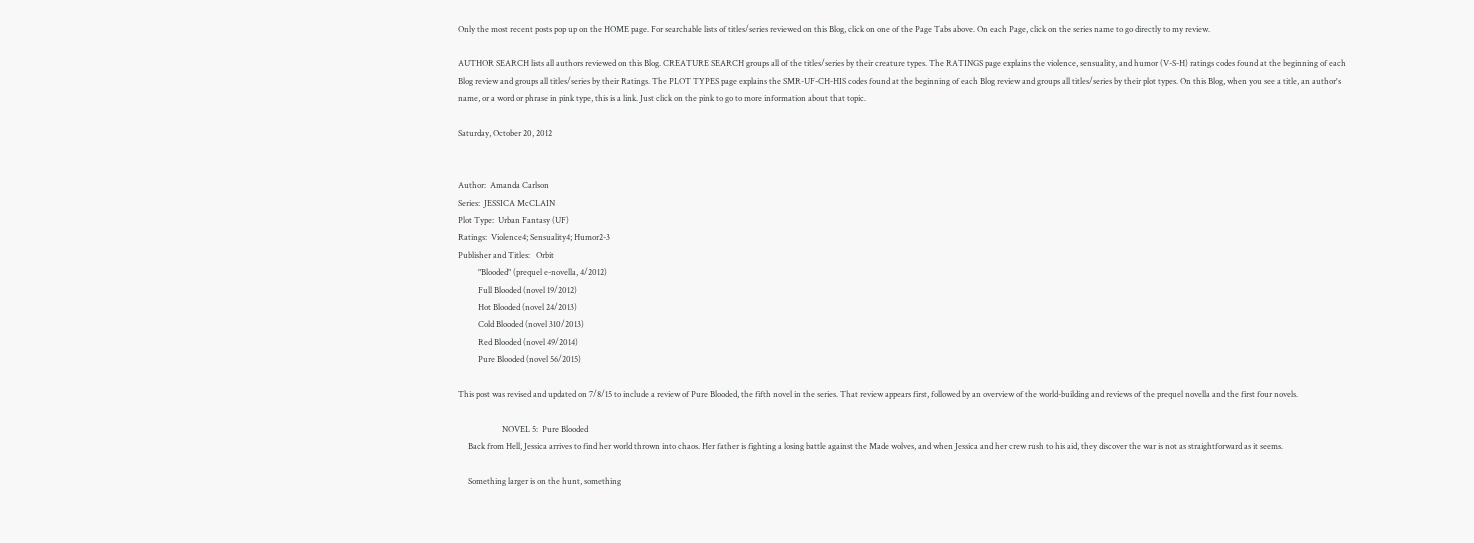Only the most recent posts pop up on the HOME page. For searchable lists of titles/series reviewed on this Blog, click on one of the Page Tabs above. On each Page, click on the series name to go directly to my review.

AUTHOR SEARCH lists all authors reviewed on this Blog. CREATURE SEARCH groups all of the titles/series by their creature types. The RATINGS page explains the violence, sensuality, and humor (V-S-H) ratings codes found at the beginning of each Blog review and groups all titles/series by their Ratings. The PLOT TYPES page explains the SMR-UF-CH-HIS codes found at the beginning of each Blog review and groups all titles/series by their plot types. On this Blog, when you see a title, an author's name, or a word or phrase in pink type, this is a link. Just click on the pink to go to more information about that topic.

Saturday, October 20, 2012


Author:  Amanda Carlson
Series:  JESSICA McCLAIN
Plot Type:  Urban Fantasy (UF)
Ratings:  Violence4; Sensuality4; Humor2-3
Publisher and Titles:   Orbit
          "Blooded" (prequel e-novella, 4/2012)
          Full Blooded (novel 19/2012)
          Hot Blooded (novel 24/2013)
          Cold Blooded (novel 310/2013)
          Red Blooded (novel 49/2014)
          Pure Blooded (novel 56/2015)

This post was revised and updated on 7/8/15 to include a review of Pure Blooded, the fifth novel in the series. That review appears first, followed by an overview of the world-building and reviews of the prequel novella and the first four novels.

                      NOVEL 5:  Pure Blooded
     Back from Hell, Jessica arrives to find her world thrown into chaos. Her father is fighting a losing battle against the Made wolves, and when Jessica and her crew rush to his aid, they discover the war is not as straightforward as it seems.

     Something larger is on the hunt, something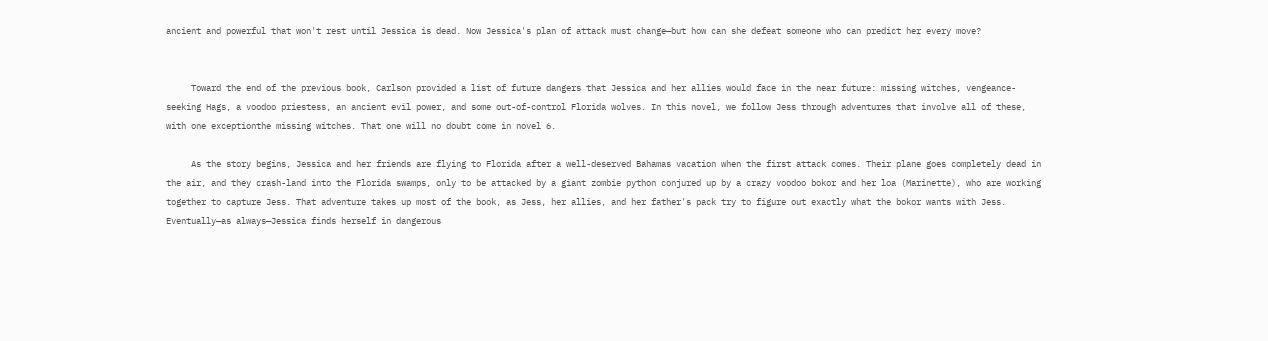ancient and powerful that won't rest until Jessica is dead. Now Jessica's plan of attack must change—but how can she defeat someone who can predict her every move?


     Toward the end of the previous book, Carlson provided a list of future dangers that Jessica and her allies would face in the near future: missing witches, vengeance-seeking Hags, a voodoo priestess, an ancient evil power, and some out-of-control Florida wolves. In this novel, we follow Jess through adventures that involve all of these, with one exceptionthe missing witches. That one will no doubt come in novel 6.

     As the story begins, Jessica and her friends are flying to Florida after a well-deserved Bahamas vacation when the first attack comes. Their plane goes completely dead in the air, and they crash-land into the Florida swamps, only to be attacked by a giant zombie python conjured up by a crazy voodoo bokor and her loa (Marinette), who are working together to capture Jess. That adventure takes up most of the book, as Jess, her allies, and her father's pack try to figure out exactly what the bokor wants with Jess. Eventually—as always—Jessica finds herself in dangerous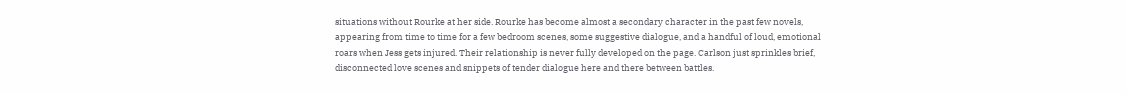situations without Rourke at her side. Rourke has become almost a secondary character in the past few novels, appearing from time to time for a few bedroom scenes, some suggestive dialogue, and a handful of loud, emotional roars when Jess gets injured. Their relationship is never fully developed on the page. Carlson just sprinkles brief, disconnected love scenes and snippets of tender dialogue here and there between battles.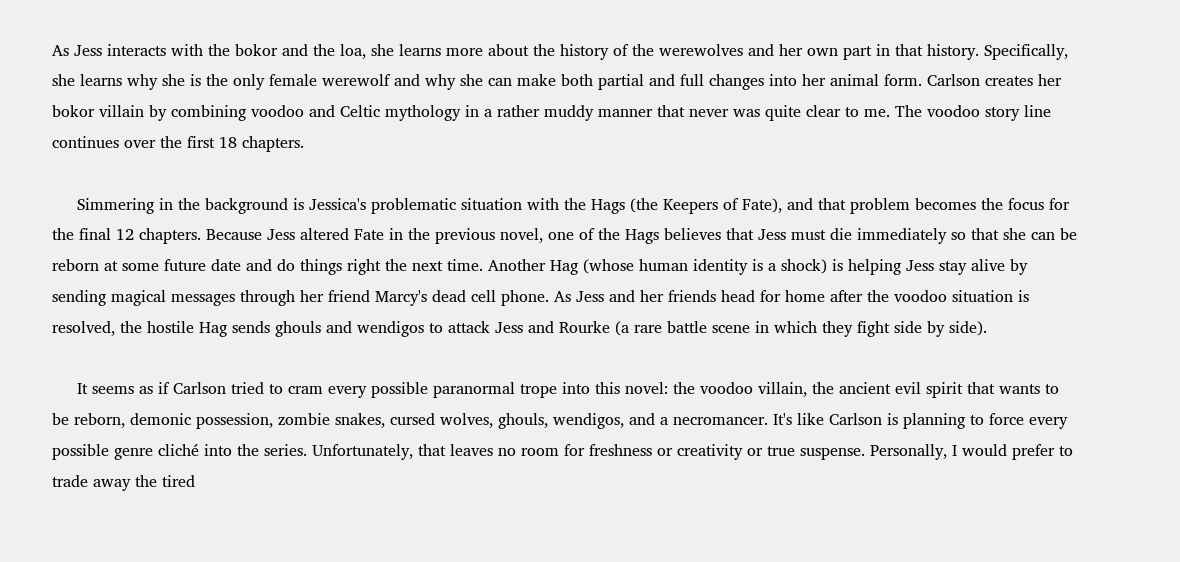As Jess interacts with the bokor and the loa, she learns more about the history of the werewolves and her own part in that history. Specifically, she learns why she is the only female werewolf and why she can make both partial and full changes into her animal form. Carlson creates her bokor villain by combining voodoo and Celtic mythology in a rather muddy manner that never was quite clear to me. The voodoo story line continues over the first 18 chapters.

     Simmering in the background is Jessica's problematic situation with the Hags (the Keepers of Fate), and that problem becomes the focus for the final 12 chapters. Because Jess altered Fate in the previous novel, one of the Hags believes that Jess must die immediately so that she can be reborn at some future date and do things right the next time. Another Hag (whose human identity is a shock) is helping Jess stay alive by sending magical messages through her friend Marcy's dead cell phone. As Jess and her friends head for home after the voodoo situation is resolved, the hostile Hag sends ghouls and wendigos to attack Jess and Rourke (a rare battle scene in which they fight side by side).

     It seems as if Carlson tried to cram every possible paranormal trope into this novel: the voodoo villain, the ancient evil spirit that wants to be reborn, demonic possession, zombie snakes, cursed wolves, ghouls, wendigos, and a necromancer. It's like Carlson is planning to force every possible genre cliché into the series. Unfortunately, that leaves no room for freshness or creativity or true suspense. Personally, I would prefer to trade away the tired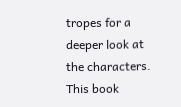tropes for a deeper look at the characters. This book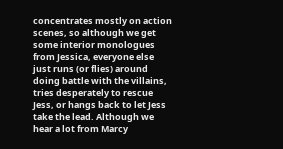concentrates mostly on action scenes, so although we get some interior monologues from Jessica, everyone else just runs (or flies) around doing battle with the villains, tries desperately to rescue Jess, or hangs back to let Jess take the lead. Although we hear a lot from Marcy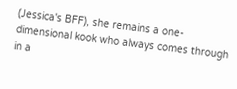(Jessica's BFF), she remains a one-dimensional kook who always comes through in a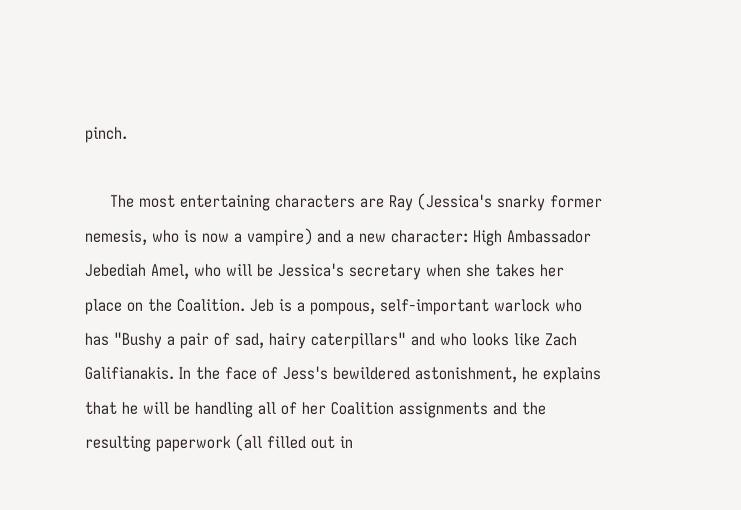pinch.

     The most entertaining characters are Ray (Jessica's snarky former nemesis, who is now a vampire) and a new character: High Ambassador Jebediah Amel, who will be Jessica's secretary when she takes her place on the Coalition. Jeb is a pompous, self-important warlock who has "Bushy a pair of sad, hairy caterpillars" and who looks like Zach Galifianakis. In the face of Jess's bewildered astonishment, he explains that he will be handling all of her Coalition assignments and the resulting paperwork (all filled out in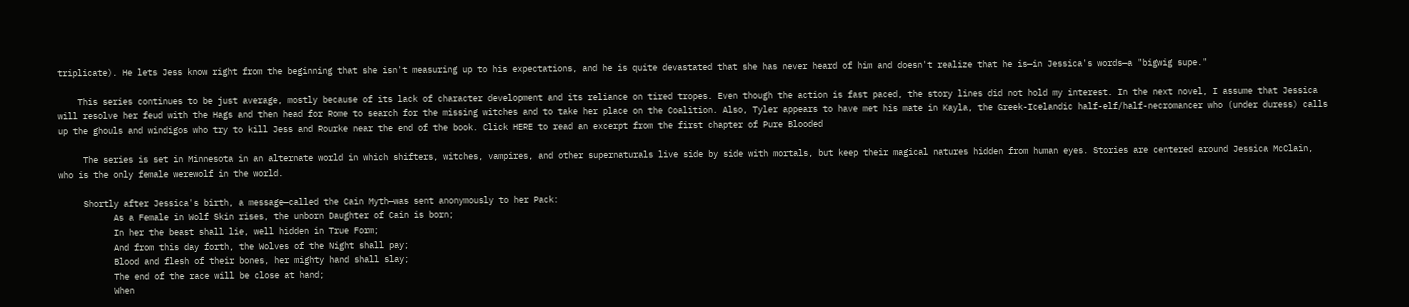triplicate). He lets Jess know right from the beginning that she isn't measuring up to his expectations, and he is quite devastated that she has never heard of him and doesn't realize that he is—in Jessica's words—a "bigwig supe."

    This series continues to be just average, mostly because of its lack of character development and its reliance on tired tropes. Even though the action is fast paced, the story lines did not hold my interest. In the next novel, I assume that Jessica will resolve her feud with the Hags and then head for Rome to search for the missing witches and to take her place on the Coalition. Also, Tyler appears to have met his mate in Kayla, the Greek-Icelandic half-elf/half-necromancer who (under duress) calls up the ghouls and windigos who try to kill Jess and Rourke near the end of the book. Click HERE to read an excerpt from the first chapter of Pure Blooded

     The series is set in Minnesota in an alternate world in which shifters, witches, vampires, and other supernaturals live side by side with mortals, but keep their magical natures hidden from human eyes. Stories are centered around Jessica McClain, who is the only female werewolf in the world.

     Shortly after Jessica's birth, a message—called the Cain Myth—was sent anonymously to her Pack:
           As a Female in Wolf Skin rises, the unborn Daughter of Cain is born;
           In her the beast shall lie, well hidden in True Form;
           And from this day forth, the Wolves of the Night shall pay;
           Blood and flesh of their bones, her mighty hand shall slay;
           The end of the race will be close at hand;
           When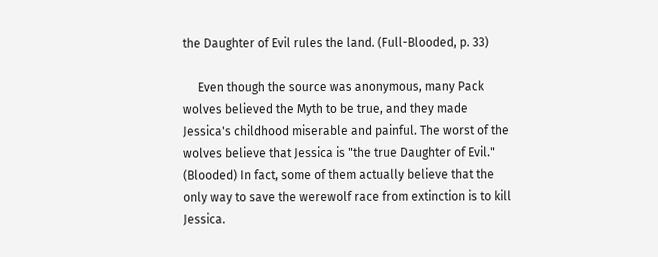the Daughter of Evil rules the land. (Full-Blooded, p. 33)

     Even though the source was anonymous, many Pack wolves believed the Myth to be true, and they made Jessica's childhood miserable and painful. The worst of the wolves believe that Jessica is "the true Daughter of Evil." (Blooded) In fact, some of them actually believe that the only way to save the werewolf race from extinction is to kill Jessica.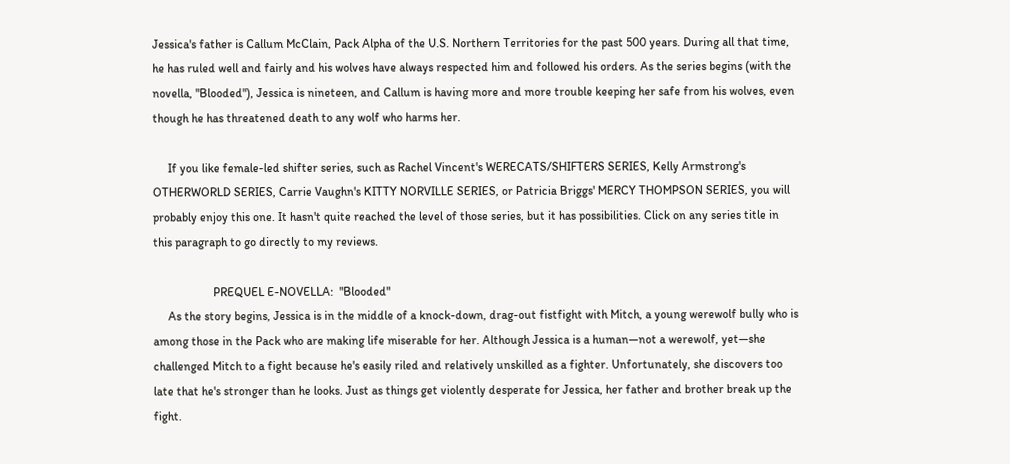Jessica's father is Callum McClain, Pack Alpha of the U.S. Northern Territories for the past 500 years. During all that time, he has ruled well and fairly and his wolves have always respected him and followed his orders. As the series begins (with the novella, "Blooded"), Jessica is nineteen, and Callum is having more and more trouble keeping her safe from his wolves, even though he has threatened death to any wolf who harms her.

     If you like female-led shifter series, such as Rachel Vincent's WERECATS/SHIFTERS SERIES, Kelly Armstrong's OTHERWORLD SERIES, Carrie Vaughn's KITTY NORVILLE SERIES, or Patricia Briggs' MERCY THOMPSON SERIES, you will probably enjoy this one. It hasn't quite reached the level of those series, but it has possibilities. Click on any series title in this paragraph to go directly to my reviews.

                    PREQUEL E-NOVELLA:  "Blooded"
     As the story begins, Jessica is in the middle of a knock-down, drag-out fistfight with Mitch, a young werewolf bully who is among those in the Pack who are making life miserable for her. Although Jessica is a human—not a werewolf, yet—she challenged Mitch to a fight because he's easily riled and relatively unskilled as a fighter. Unfortunately, she discovers too late that he's stronger than he looks. Just as things get violently desperate for Jessica, her father and brother break up the fight.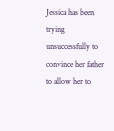Jessica has been trying unsuccessfully to convince her father to allow her to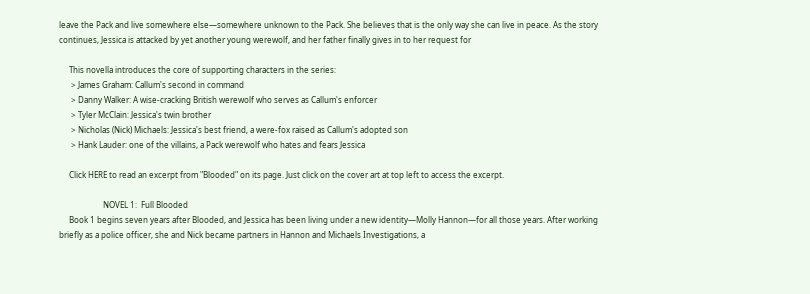leave the Pack and live somewhere else—somewhere unknown to the Pack. She believes that is the only way she can live in peace. As the story continues, Jessica is attacked by yet another young werewolf, and her father finally gives in to her request for

     This novella introduces the core of supporting characters in the series:
      > James Graham: Callum's second in command
      > Danny Walker: A wise-cracking British werewolf who serves as Callum's enforcer
      > Tyler McClain: Jessica's twin brother
      > Nicholas (Nick) Michaels: Jessica's best friend, a were-fox raised as Callum's adopted son
      > Hank Lauder: one of the villains, a Pack werewolf who hates and fears Jessica

     Click HERE to read an excerpt from "Blooded" on its page. Just click on the cover art at top left to access the excerpt.

                      NOVEL 1:  Full Blooded
     Book 1 begins seven years after Blooded, and Jessica has been living under a new identity—Molly Hannon—for all those years. After working briefly as a police officer, she and Nick became partners in Hannon and Michaels Investigations, a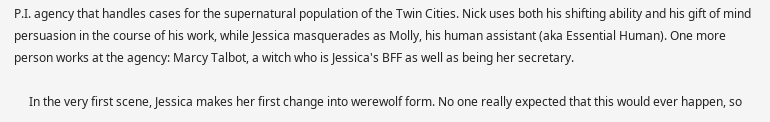P.I. agency that handles cases for the supernatural population of the Twin Cities. Nick uses both his shifting ability and his gift of mind persuasion in the course of his work, while Jessica masquerades as Molly, his human assistant (aka Essential Human). One more person works at the agency: Marcy Talbot, a witch who is Jessica's BFF as well as being her secretary.

     In the very first scene, Jessica makes her first change into werewolf form. No one really expected that this would ever happen, so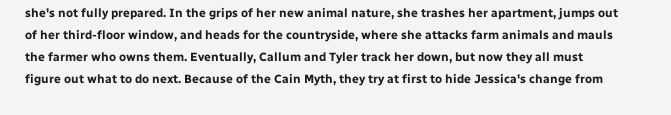she's not fully prepared. In the grips of her new animal nature, she trashes her apartment, jumps out of her third-floor window, and heads for the countryside, where she attacks farm animals and mauls the farmer who owns them. Eventually, Callum and Tyler track her down, but now they all must figure out what to do next. Because of the Cain Myth, they try at first to hide Jessica's change from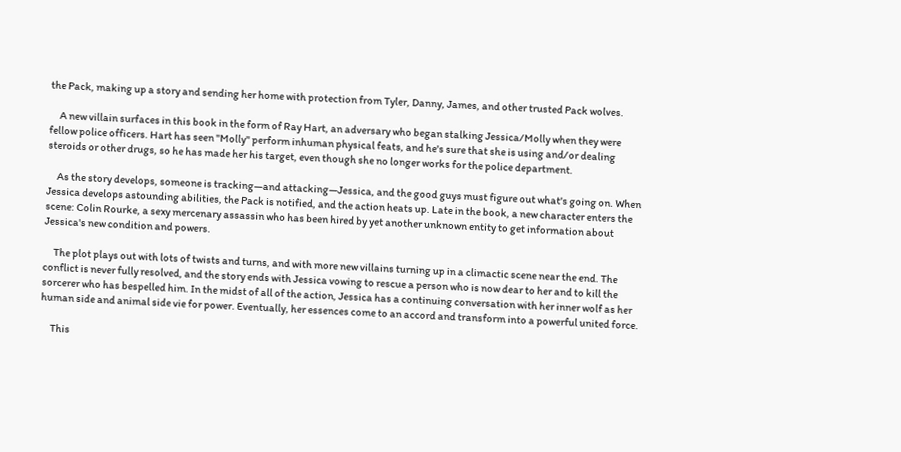the Pack, making up a story and sending her home with protection from Tyler, Danny, James, and other trusted Pack wolves.

     A new villain surfaces in this book in the form of Ray Hart, an adversary who began stalking Jessica/Molly when they were fellow police officers. Hart has seen "Molly" perform inhuman physical feats, and he's sure that she is using and/or dealing steroids or other drugs, so he has made her his target, even though she no longer works for the police department.

     As the story develops, someone is tracking—and attacking—Jessica, and the good guys must figure out what's going on. When Jessica develops astounding abilities, the Pack is notified, and the action heats up. Late in the book, a new character enters the scene: Colin Rourke, a sexy mercenary assassin who has been hired by yet another unknown entity to get information about Jessica's new condition and powers.

     The plot plays out with lots of twists and turns, and with more new villains turning up in a climactic scene near the end. The conflict is never fully resolved, and the story ends with Jessica vowing to rescue a person who is now dear to her and to kill the sorcerer who has bespelled him. In the midst of all of the action, Jessica has a continuing conversation with her inner wolf as her human side and animal side vie for power. Eventually, her essences come to an accord and transform into a powerful united force.

     This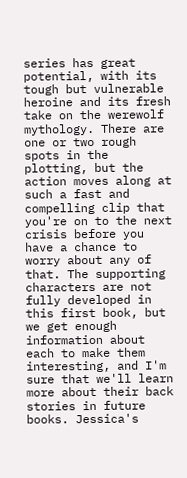series has great potential, with its tough but vulnerable heroine and its fresh take on the werewolf mythology. There are one or two rough spots in the plotting, but the action moves along at such a fast and compelling clip that you're on to the next crisis before you have a chance to worry about any of that. The supporting characters are not fully developed in this first book, but we get enough information about each to make them interesting, and I'm sure that we'll learn more about their back stories in future books. Jessica's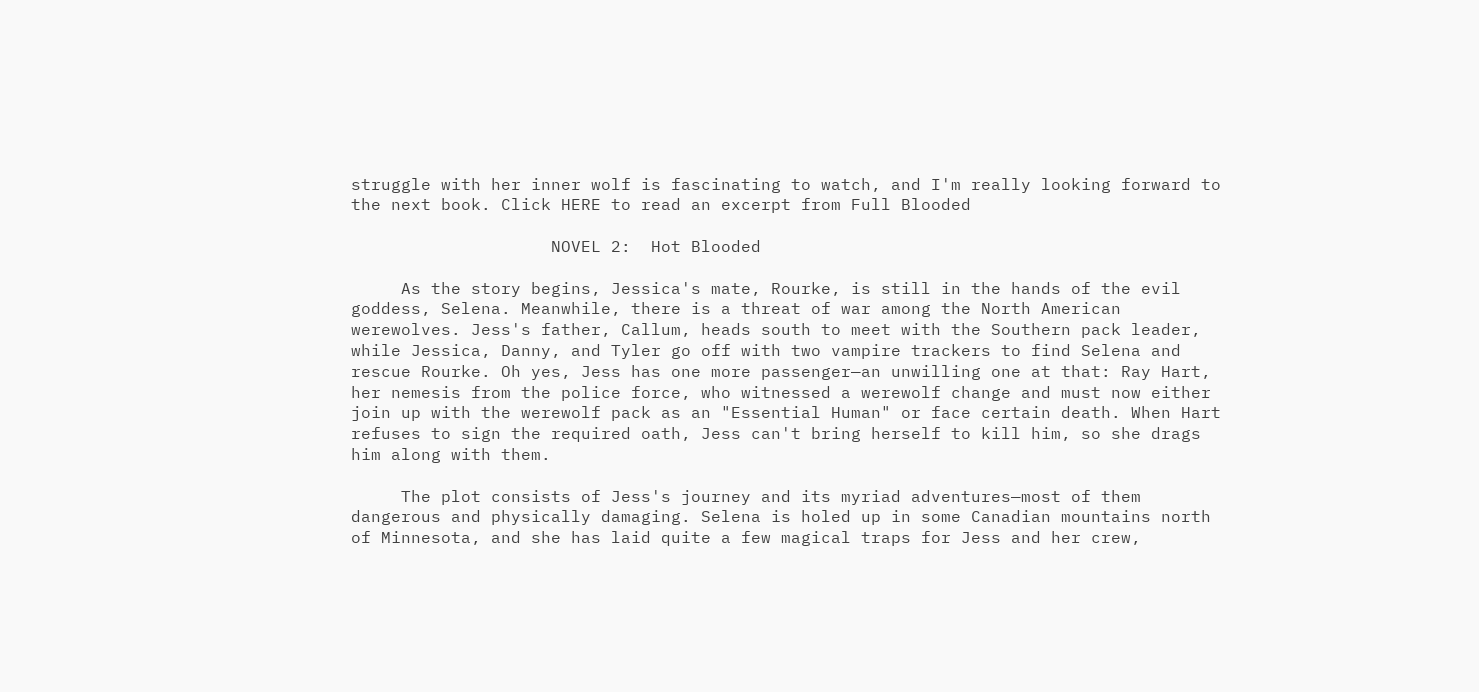struggle with her inner wolf is fascinating to watch, and I'm really looking forward to the next book. Click HERE to read an excerpt from Full Blooded

                    NOVEL 2:  Hot Blooded

     As the story begins, Jessica's mate, Rourke, is still in the hands of the evil goddess, Selena. Meanwhile, there is a threat of war among the North American werewolves. Jess's father, Callum, heads south to meet with the Southern pack leader, while Jessica, Danny, and Tyler go off with two vampire trackers to find Selena and rescue Rourke. Oh yes, Jess has one more passenger—an unwilling one at that: Ray Hart, her nemesis from the police force, who witnessed a werewolf change and must now either join up with the werewolf pack as an "Essential Human" or face certain death. When Hart refuses to sign the required oath, Jess can't bring herself to kill him, so she drags him along with them.

     The plot consists of Jess's journey and its myriad adventures—most of them dangerous and physically damaging. Selena is holed up in some Canadian mountains north of Minnesota, and she has laid quite a few magical traps for Jess and her crew,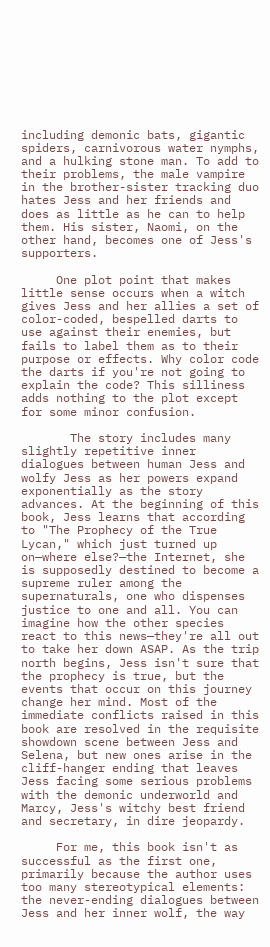including demonic bats, gigantic spiders, carnivorous water nymphs, and a hulking stone man. To add to their problems, the male vampire in the brother-sister tracking duo hates Jess and her friends and does as little as he can to help them. His sister, Naomi, on the other hand, becomes one of Jess's supporters.

     One plot point that makes little sense occurs when a witch gives Jess and her allies a set of color-coded, bespelled darts to use against their enemies, but fails to label them as to their purpose or effects. Why color code the darts if you're not going to explain the code? This silliness adds nothing to the plot except for some minor confusion.

       The story includes many slightly repetitive inner dialogues between human Jess and wolfy Jess as her powers expand exponentially as the story advances. At the beginning of this book, Jess learns that according to "The Prophecy of the True Lycan," which just turned up on—where else?—the Internet, she is supposedly destined to become a supreme ruler among the supernaturals, one who dispenses justice to one and all. You can imagine how the other species react to this news—they're all out to take her down ASAP. As the trip north begins, Jess isn't sure that the prophecy is true, but the events that occur on this journey change her mind. Most of the immediate conflicts raised in this book are resolved in the requisite showdown scene between Jess and Selena, but new ones arise in the cliff-hanger ending that leaves Jess facing some serious problems with the demonic underworld and Marcy, Jess's witchy best friend and secretary, in dire jeopardy.

     For me, this book isn't as successful as the first one, primarily because the author uses too many stereotypical elements: the never-ending dialogues between Jess and her inner wolf, the way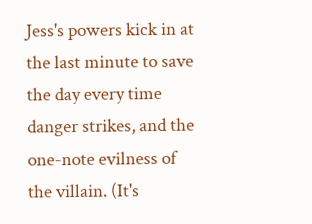Jess's powers kick in at the last minute to save the day every time danger strikes, and the one-note evilness of the villain. (It's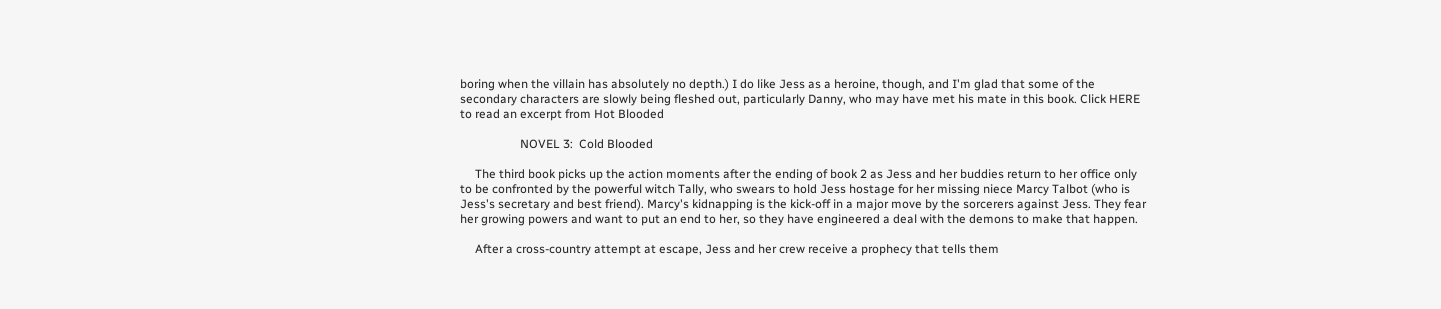boring when the villain has absolutely no depth.) I do like Jess as a heroine, though, and I'm glad that some of the secondary characters are slowly being fleshed out, particularly Danny, who may have met his mate in this book. Click HERE to read an excerpt from Hot Blooded

                    NOVEL 3:  Cold Blooded

     The third book picks up the action moments after the ending of book 2 as Jess and her buddies return to her office only to be confronted by the powerful witch Tally, who swears to hold Jess hostage for her missing niece Marcy Talbot (who is Jess's secretary and best friend). Marcy's kidnapping is the kick-off in a major move by the sorcerers against Jess. They fear her growing powers and want to put an end to her, so they have engineered a deal with the demons to make that happen.

     After a cross-country attempt at escape, Jess and her crew receive a prophecy that tells them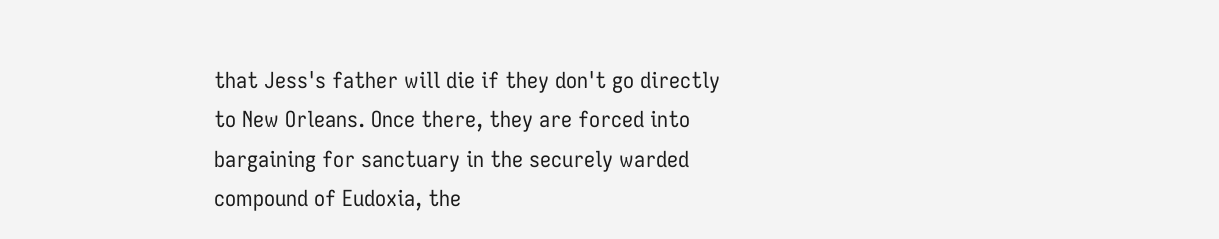that Jess's father will die if they don't go directly to New Orleans. Once there, they are forced into bargaining for sanctuary in the securely warded compound of Eudoxia, the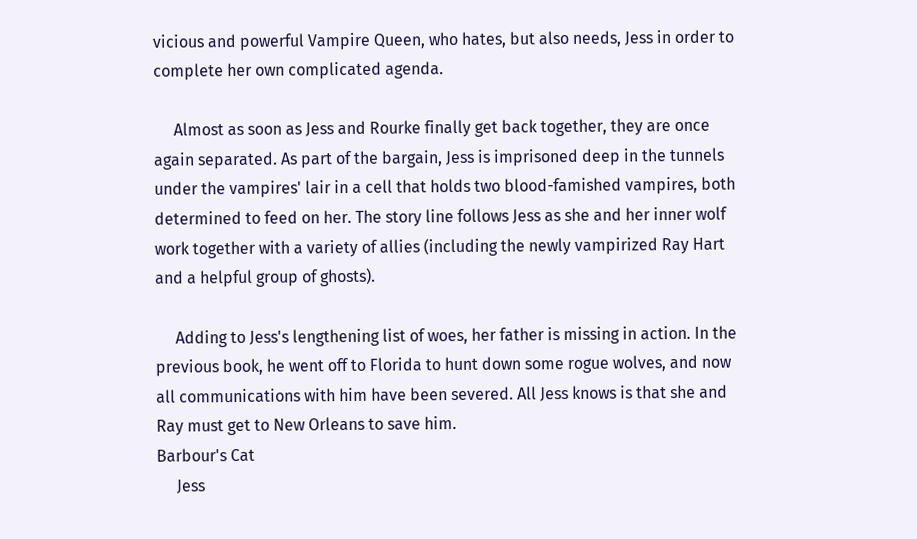vicious and powerful Vampire Queen, who hates, but also needs, Jess in order to complete her own complicated agenda.

     Almost as soon as Jess and Rourke finally get back together, they are once again separated. As part of the bargain, Jess is imprisoned deep in the tunnels under the vampires' lair in a cell that holds two blood-famished vampires, both determined to feed on her. The story line follows Jess as she and her inner wolf work together with a variety of allies (including the newly vampirized Ray Hart and a helpful group of ghosts).

     Adding to Jess's lengthening list of woes, her father is missing in action. In the previous book, he went off to Florida to hunt down some rogue wolves, and now all communications with him have been severed. All Jess knows is that she and Ray must get to New Orleans to save him.
Barbour's Cat
     Jess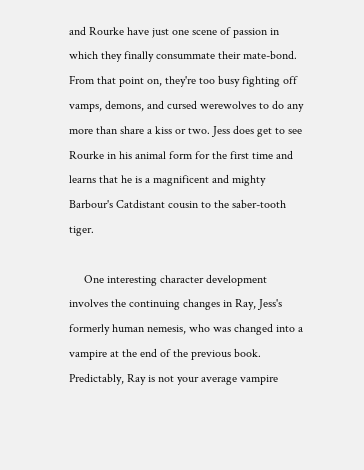and Rourke have just one scene of passion in which they finally consummate their mate-bond. From that point on, they're too busy fighting off vamps, demons, and cursed werewolves to do any more than share a kiss or two. Jess does get to see Rourke in his animal form for the first time and learns that he is a magnificent and mighty Barbour's Catdistant cousin to the saber-tooth tiger.

     One interesting character development involves the continuing changes in Ray, Jess's formerly human nemesis, who was changed into a vampire at the end of the previous book. Predictably, Ray is not your average vampire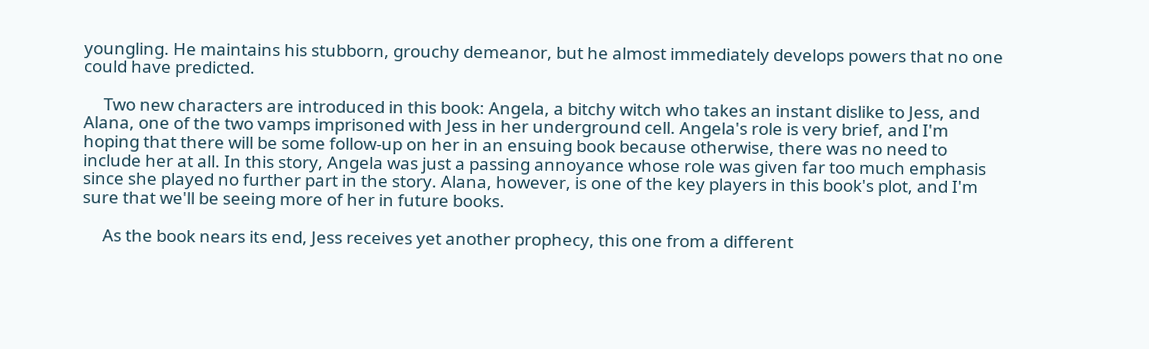youngling. He maintains his stubborn, grouchy demeanor, but he almost immediately develops powers that no one could have predicted.

     Two new characters are introduced in this book: Angela, a bitchy witch who takes an instant dislike to Jess, and Alana, one of the two vamps imprisoned with Jess in her underground cell. Angela's role is very brief, and I'm hoping that there will be some follow-up on her in an ensuing book because otherwise, there was no need to include her at all. In this story, Angela was just a passing annoyance whose role was given far too much emphasis since she played no further part in the story. Alana, however, is one of the key players in this book's plot, and I'm sure that we'll be seeing more of her in future books.

     As the book nears its end, Jess receives yet another prophecy, this one from a different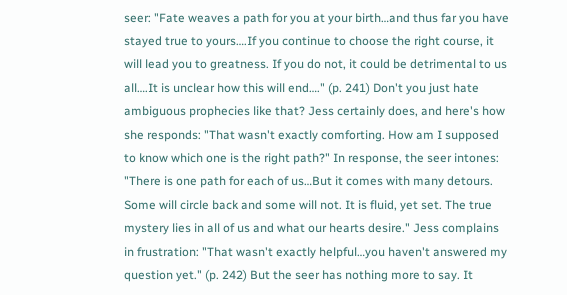seer: "Fate weaves a path for you at your birth…and thus far you have stayed true to yours….If you continue to choose the right course, it will lead you to greatness. If you do not, it could be detrimental to us all….It is unclear how this will end…." (p. 241) Don't you just hate ambiguous prophecies like that? Jess certainly does, and here's how she responds: "That wasn't exactly comforting. How am I supposed to know which one is the right path?" In response, the seer intones: "There is one path for each of us…But it comes with many detours. Some will circle back and some will not. It is fluid, yet set. The true mystery lies in all of us and what our hearts desire." Jess complains in frustration: "That wasn't exactly helpful…you haven't answered my question yet." (p. 242) But the seer has nothing more to say. It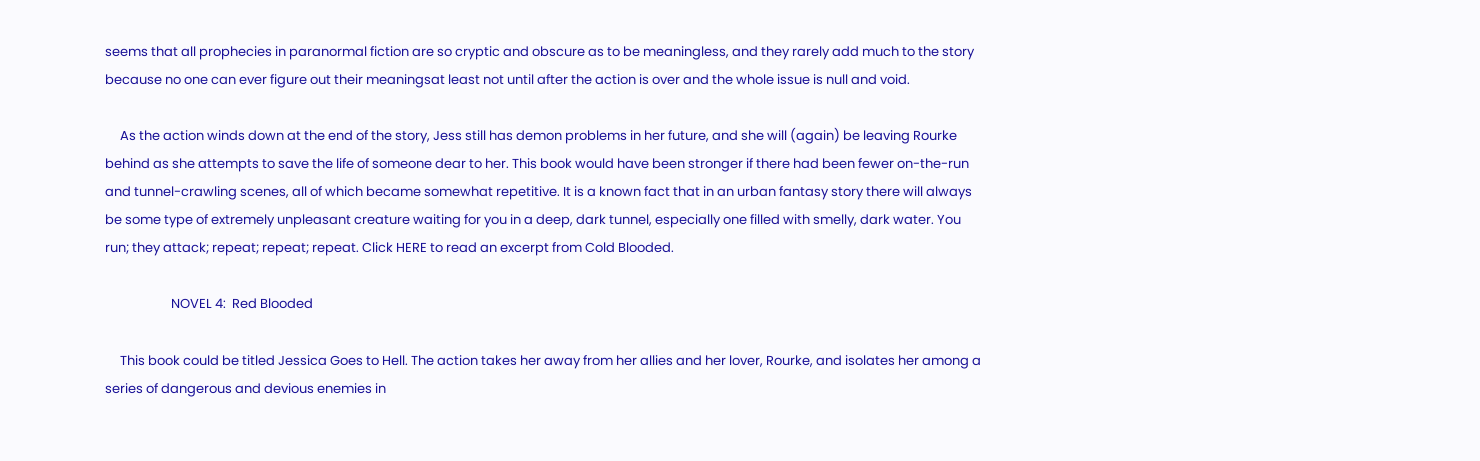seems that all prophecies in paranormal fiction are so cryptic and obscure as to be meaningless, and they rarely add much to the story because no one can ever figure out their meaningsat least not until after the action is over and the whole issue is null and void.

     As the action winds down at the end of the story, Jess still has demon problems in her future, and she will (again) be leaving Rourke behind as she attempts to save the life of someone dear to her. This book would have been stronger if there had been fewer on-the-run and tunnel-crawling scenes, all of which became somewhat repetitive. It is a known fact that in an urban fantasy story there will always be some type of extremely unpleasant creature waiting for you in a deep, dark tunnel, especially one filled with smelly, dark water. You run; they attack; repeat; repeat; repeat. Click HERE to read an excerpt from Cold Blooded.

                      NOVEL 4:  Red Blooded

     This book could be titled Jessica Goes to Hell. The action takes her away from her allies and her lover, Rourke, and isolates her among a series of dangerous and devious enemies in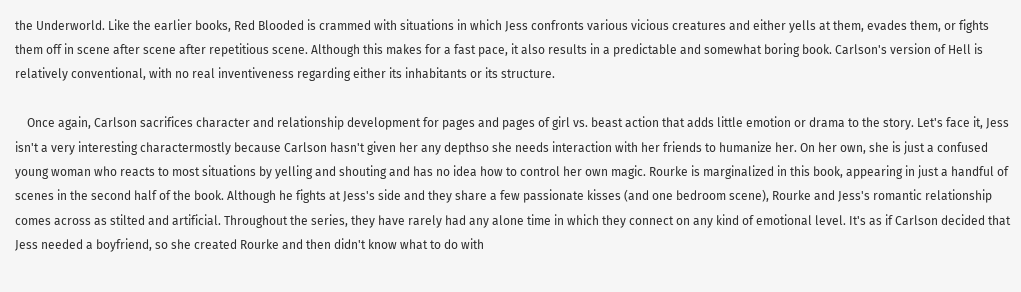the Underworld. Like the earlier books, Red Blooded is crammed with situations in which Jess confronts various vicious creatures and either yells at them, evades them, or fights them off in scene after scene after repetitious scene. Although this makes for a fast pace, it also results in a predictable and somewhat boring book. Carlson's version of Hell is relatively conventional, with no real inventiveness regarding either its inhabitants or its structure.

    Once again, Carlson sacrifices character and relationship development for pages and pages of girl vs. beast action that adds little emotion or drama to the story. Let's face it, Jess isn't a very interesting charactermostly because Carlson hasn't given her any depthso she needs interaction with her friends to humanize her. On her own, she is just a confused young woman who reacts to most situations by yelling and shouting and has no idea how to control her own magic. Rourke is marginalized in this book, appearing in just a handful of scenes in the second half of the book. Although he fights at Jess's side and they share a few passionate kisses (and one bedroom scene), Rourke and Jess's romantic relationship comes across as stilted and artificial. Throughout the series, they have rarely had any alone time in which they connect on any kind of emotional level. It's as if Carlson decided that Jess needed a boyfriend, so she created Rourke and then didn't know what to do with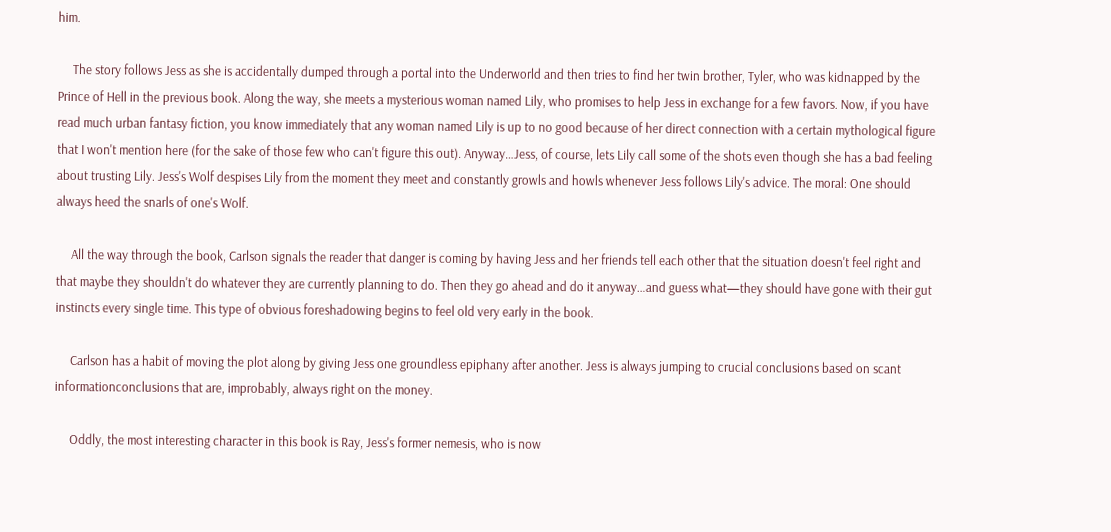him.

     The story follows Jess as she is accidentally dumped through a portal into the Underworld and then tries to find her twin brother, Tyler, who was kidnapped by the Prince of Hell in the previous book. Along the way, she meets a mysterious woman named Lily, who promises to help Jess in exchange for a few favors. Now, if you have read much urban fantasy fiction, you know immediately that any woman named Lily is up to no good because of her direct connection with a certain mythological figure that I won't mention here (for the sake of those few who can't figure this out). Anyway…Jess, of course, lets Lily call some of the shots even though she has a bad feeling about trusting Lily. Jess's Wolf despises Lily from the moment they meet and constantly growls and howls whenever Jess follows Lily's advice. The moral: One should always heed the snarls of one's Wolf.

     All the way through the book, Carlson signals the reader that danger is coming by having Jess and her friends tell each other that the situation doesn't feel right and that maybe they shouldn't do whatever they are currently planning to do. Then they go ahead and do it anyway…and guess what—they should have gone with their gut instincts every single time. This type of obvious foreshadowing begins to feel old very early in the book.

     Carlson has a habit of moving the plot along by giving Jess one groundless epiphany after another. Jess is always jumping to crucial conclusions based on scant informationconclusions that are, improbably, always right on the money.

     Oddly, the most interesting character in this book is Ray, Jess's former nemesis, who is now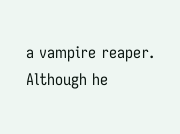a vampire reaper. Although he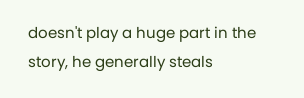doesn't play a huge part in the story, he generally steals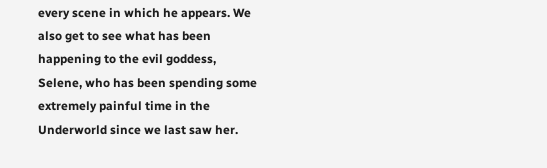every scene in which he appears. We also get to see what has been happening to the evil goddess, Selene, who has been spending some extremely painful time in the Underworld since we last saw her.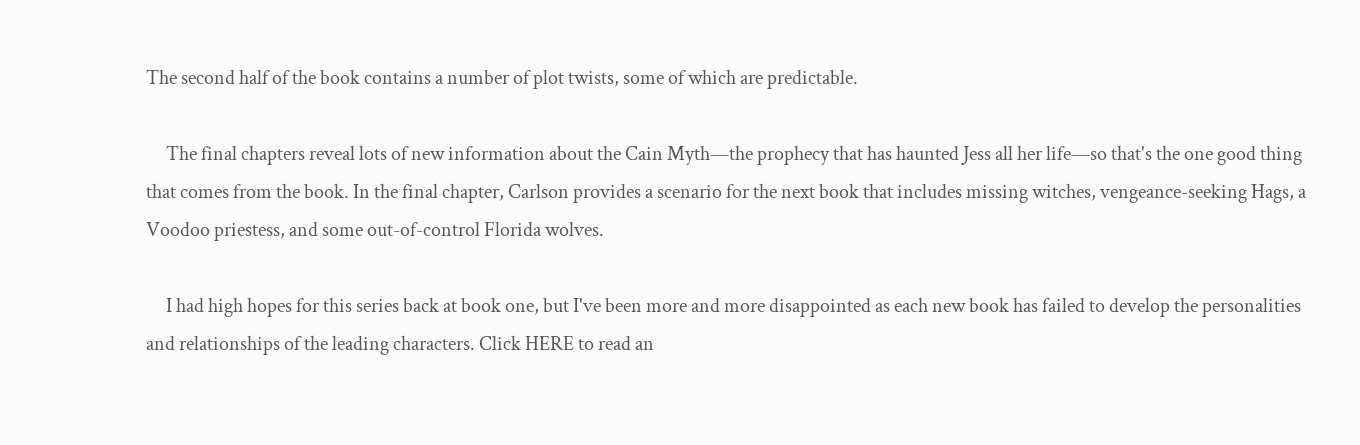The second half of the book contains a number of plot twists, some of which are predictable.

     The final chapters reveal lots of new information about the Cain Myth—the prophecy that has haunted Jess all her life—so that's the one good thing that comes from the book. In the final chapter, Carlson provides a scenario for the next book that includes missing witches, vengeance-seeking Hags, a Voodoo priestess, and some out-of-control Florida wolves.

     I had high hopes for this series back at book one, but I've been more and more disappointed as each new book has failed to develop the personalities and relationships of the leading characters. Click HERE to read an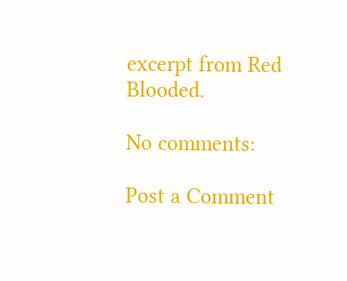excerpt from Red Blooded.

No comments:

Post a Comment